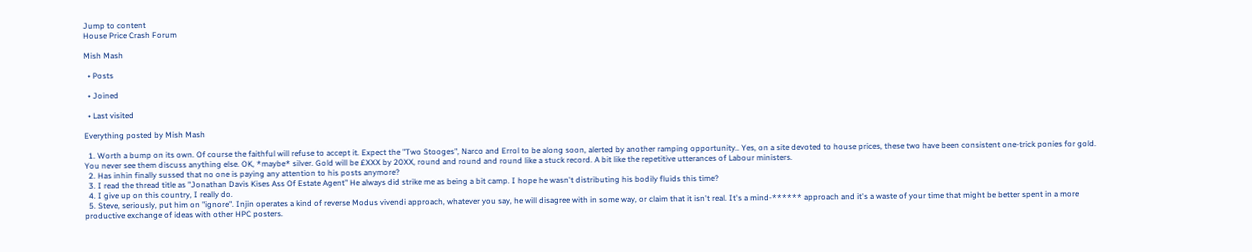Jump to content
House Price Crash Forum

Mish Mash

  • Posts

  • Joined

  • Last visited

Everything posted by Mish Mash

  1. Worth a bump on its own. Of course the faithful will refuse to accept it. Expect the "Two Stooges", Narco and Errol to be along soon, alerted by another ramping opportunity.. Yes, on a site devoted to house prices, these two have been consistent one-trick ponies for gold. You never see them discuss anything else. OK, *maybe* silver. Gold will be £XXX by 20XX, round and round and round like a stuck record. A bit like the repetitive utterances of Labour ministers.
  2. Has inhin finally sussed that no one is paying any attention to his posts anymore?
  3. I read the thread title as "Jonathan Davis Kises Ass Of Estate Agent" He always did strike me as being a bit camp. I hope he wasn't distributing his bodily fluids this time?
  4. I give up on this country, I really do.
  5. Steve, seriously, put him on "ignore". Injin operates a kind of reverse Modus vivendi approach, whatever you say, he will disagree with in some way, or claim that it isn't real. It's a mind-****** approach and it's a waste of your time that might be better spent in a more productive exchange of ideas with other HPC posters.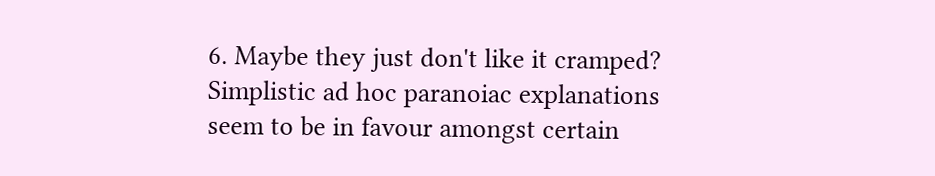6. Maybe they just don't like it cramped? Simplistic ad hoc paranoiac explanations seem to be in favour amongst certain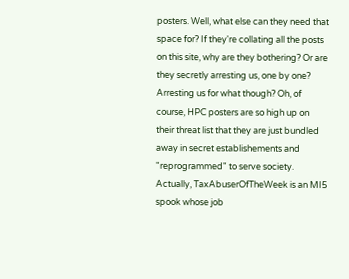posters. Well, what else can they need that space for? If they're collating all the posts on this site, why are they bothering? Or are they secretly arresting us, one by one? Arresting us for what though? Oh, of course, HPC posters are so high up on their threat list that they are just bundled away in secret establishements and "reprogrammed" to serve society. Actually, TaxAbuserOfTheWeek is an MI5 spook whose job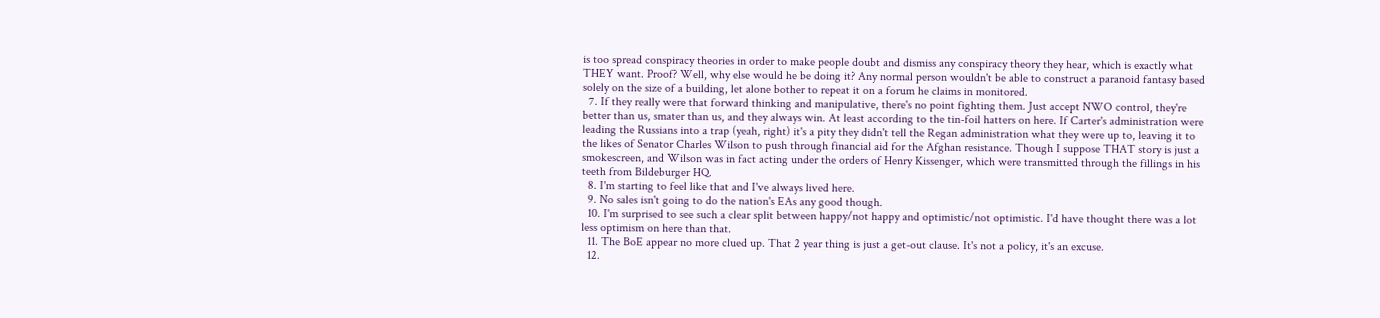is too spread conspiracy theories in order to make people doubt and dismiss any conspiracy theory they hear, which is exactly what THEY want. Proof? Well, why else would he be doing it? Any normal person wouldn't be able to construct a paranoid fantasy based solely on the size of a building, let alone bother to repeat it on a forum he claims in monitored.
  7. If they really were that forward thinking and manipulative, there's no point fighting them. Just accept NWO control, they're better than us, smater than us, and they always win. At least according to the tin-foil hatters on here. If Carter's administration were leading the Russians into a trap (yeah, right) it's a pity they didn't tell the Regan administration what they were up to, leaving it to the likes of Senator Charles Wilson to push through financial aid for the Afghan resistance. Though I suppose THAT story is just a smokescreen, and Wilson was in fact acting under the orders of Henry Kissenger, which were transmitted through the fillings in his teeth from Bildeburger HQ.
  8. I'm starting to feel like that and I've always lived here.
  9. No sales isn't going to do the nation's EAs any good though.
  10. I'm surprised to see such a clear split between happy/not happy and optimistic/not optimistic. I'd have thought there was a lot less optimism on here than that.
  11. The BoE appear no more clued up. That 2 year thing is just a get-out clause. It's not a policy, it's an excuse.
  12.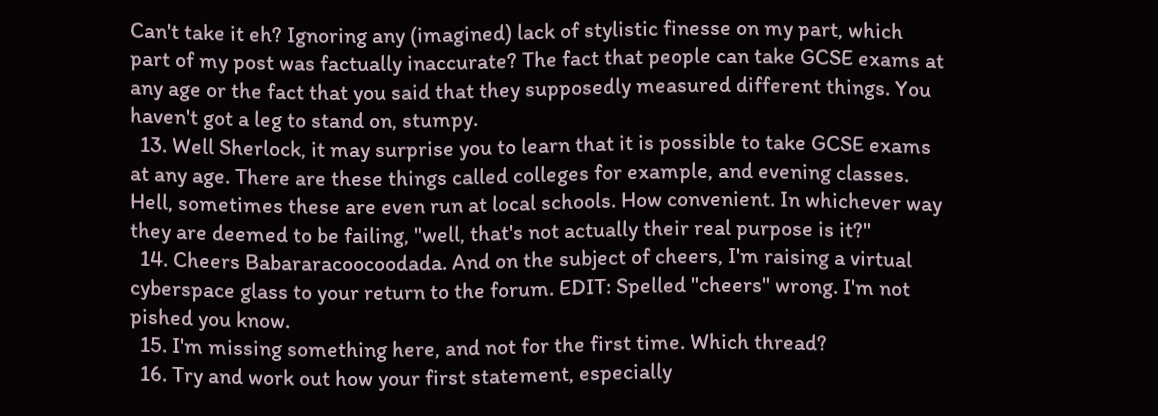Can't take it eh? Ignoring any (imagined) lack of stylistic finesse on my part, which part of my post was factually inaccurate? The fact that people can take GCSE exams at any age or the fact that you said that they supposedly measured different things. You haven't got a leg to stand on, stumpy.
  13. Well Sherlock, it may surprise you to learn that it is possible to take GCSE exams at any age. There are these things called colleges for example, and evening classes. Hell, sometimes these are even run at local schools. How convenient. In whichever way they are deemed to be failing, "well, that's not actually their real purpose is it?"
  14. Cheers Babararacoocoodada. And on the subject of cheers, I'm raising a virtual cyberspace glass to your return to the forum. EDIT: Spelled "cheers" wrong. I'm not pished you know.
  15. I'm missing something here, and not for the first time. Which thread?
  16. Try and work out how your first statement, especially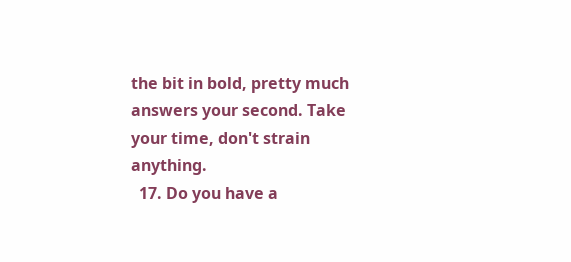the bit in bold, pretty much answers your second. Take your time, don't strain anything.
  17. Do you have a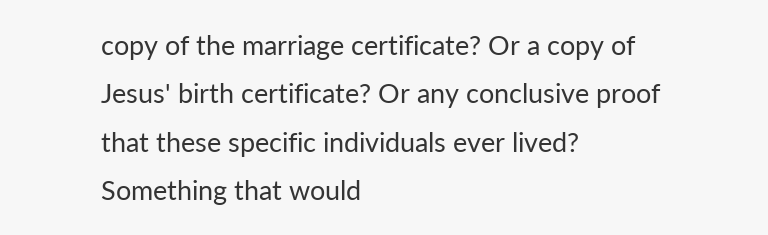copy of the marriage certificate? Or a copy of Jesus' birth certificate? Or any conclusive proof that these specific individuals ever lived? Something that would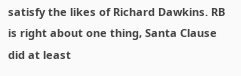satisfy the likes of Richard Dawkins. RB is right about one thing, Santa Clause did at least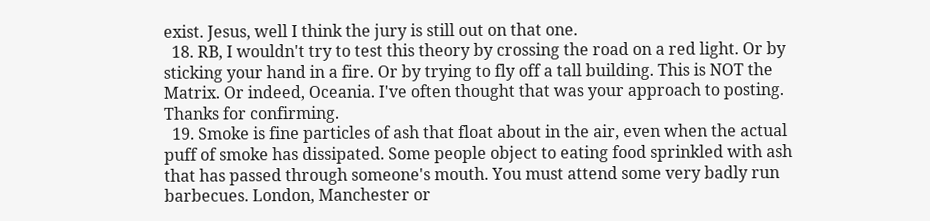exist. Jesus, well I think the jury is still out on that one.
  18. RB, I wouldn't try to test this theory by crossing the road on a red light. Or by sticking your hand in a fire. Or by trying to fly off a tall building. This is NOT the Matrix. Or indeed, Oceania. I've often thought that was your approach to posting. Thanks for confirming.
  19. Smoke is fine particles of ash that float about in the air, even when the actual puff of smoke has dissipated. Some people object to eating food sprinkled with ash that has passed through someone's mouth. You must attend some very badly run barbecues. London, Manchester or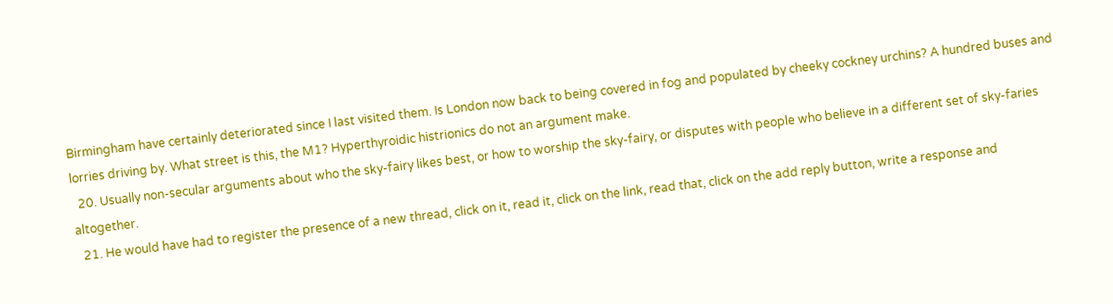Birmingham have certainly deteriorated since I last visited them. Is London now back to being covered in fog and populated by cheeky cockney urchins? A hundred buses and lorries driving by. What street is this, the M1? Hyperthyroidic histrionics do not an argument make.
  20. Usually non-secular arguments about who the sky-fairy likes best, or how to worship the sky-fairy, or disputes with people who believe in a different set of sky-faries altogether.
  21. He would have had to register the presence of a new thread, click on it, read it, click on the link, read that, click on the add reply button, write a response and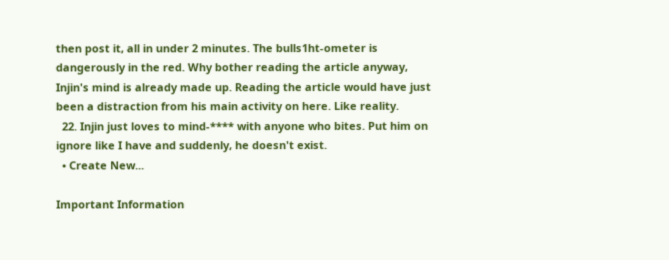then post it, all in under 2 minutes. The bulls1ht-ometer is dangerously in the red. Why bother reading the article anyway, Injin's mind is already made up. Reading the article would have just been a distraction from his main activity on here. Like reality.
  22. Injin just loves to mind-**** with anyone who bites. Put him on ignore like I have and suddenly, he doesn't exist.
  • Create New...

Important Information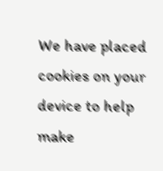We have placed cookies on your device to help make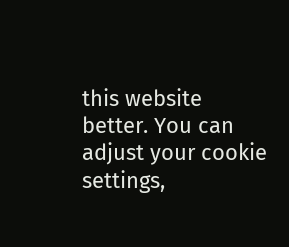this website better. You can adjust your cookie settings,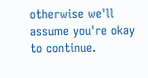otherwise we'll assume you're okay to continue.